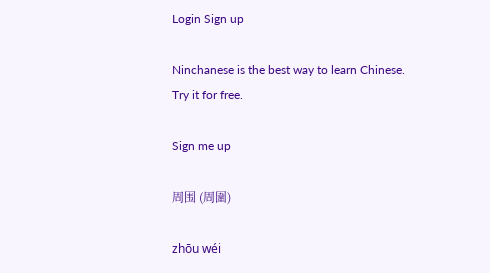Login Sign up

Ninchanese is the best way to learn Chinese.
Try it for free.

Sign me up

周围 (周圍)

zhōu wéi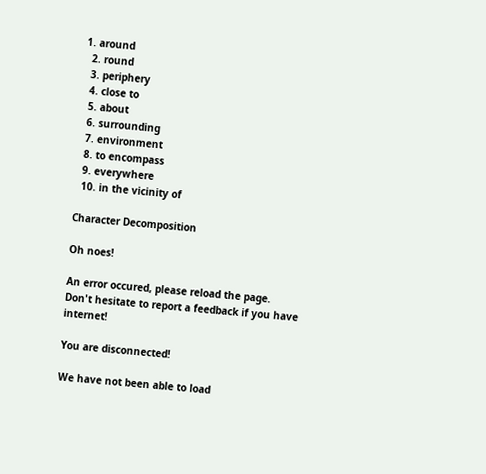1. around
  2. round
  3. periphery
  4. close to
  5. about
  6. surrounding
  7. environment
  8. to encompass
  9. everywhere
  10. in the vicinity of

Character Decomposition

Oh noes!

An error occured, please reload the page.
Don't hesitate to report a feedback if you have internet!

You are disconnected!

We have not been able to load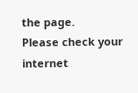the page.
Please check your internet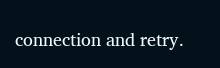connection and retry.